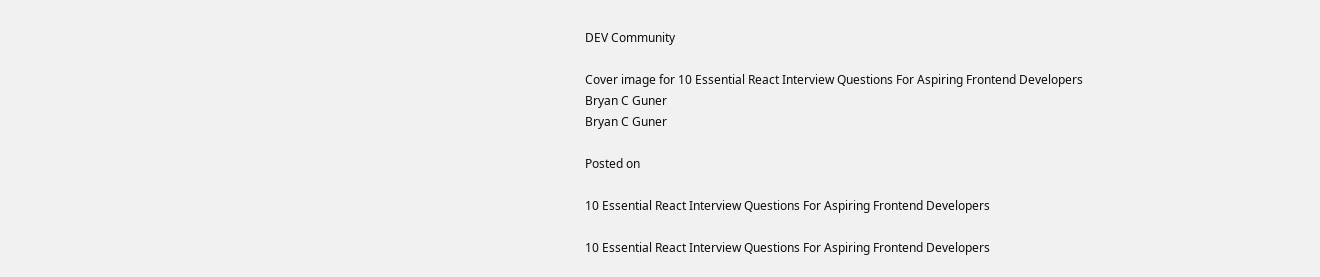DEV Community

Cover image for 10 Essential React Interview Questions For Aspiring Frontend Developers
Bryan C Guner
Bryan C Guner

Posted on

10 Essential React Interview Questions For Aspiring Frontend Developers

10 Essential React Interview Questions For Aspiring Frontend Developers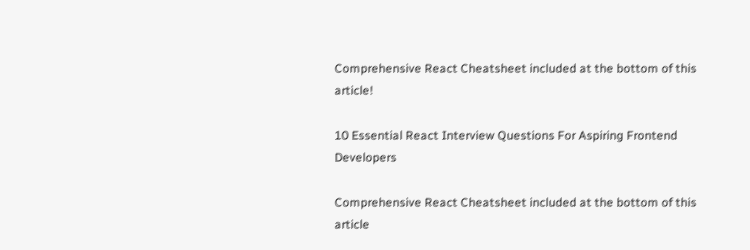Comprehensive React Cheatsheet included at the bottom of this article!

10 Essential React Interview Questions For Aspiring Frontend Developers

Comprehensive React Cheatsheet included at the bottom of this article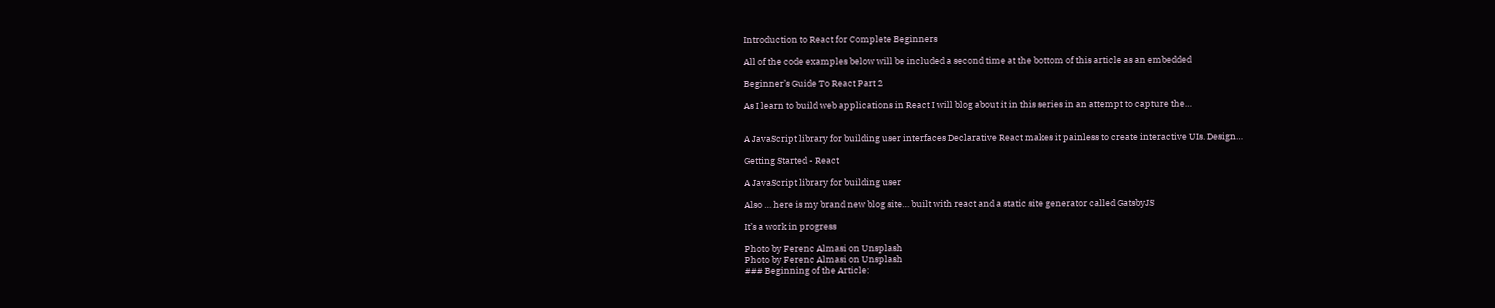Introduction to React for Complete Beginners

All of the code examples below will be included a second time at the bottom of this article as an embedded

Beginner’s Guide To React Part 2

As I learn to build web applications in React I will blog about it in this series in an attempt to capture the…


A JavaScript library for building user interfaces Declarative React makes it painless to create interactive UIs. Design…

Getting Started - React

A JavaScript library for building user

Also … here is my brand new blog site… built with react and a static site generator called GatsbyJS

It’s a work in progress

Photo by Ferenc Almasi on Unsplash
Photo by Ferenc Almasi on Unsplash
### Beginning of the Article: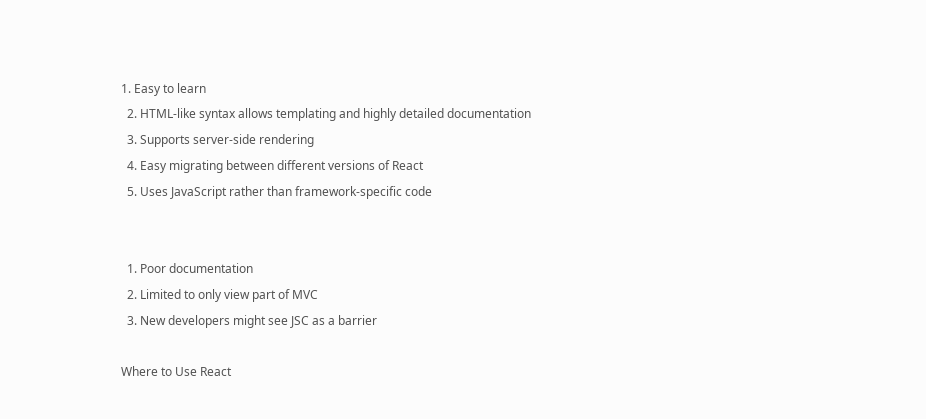1. Easy to learn
  2. HTML-like syntax allows templating and highly detailed documentation
  3. Supports server-side rendering
  4. Easy migrating between different versions of React
  5. Uses JavaScript rather than framework-specific code


  1. Poor documentation
  2. Limited to only view part of MVC
  3. New developers might see JSC as a barrier

Where to Use React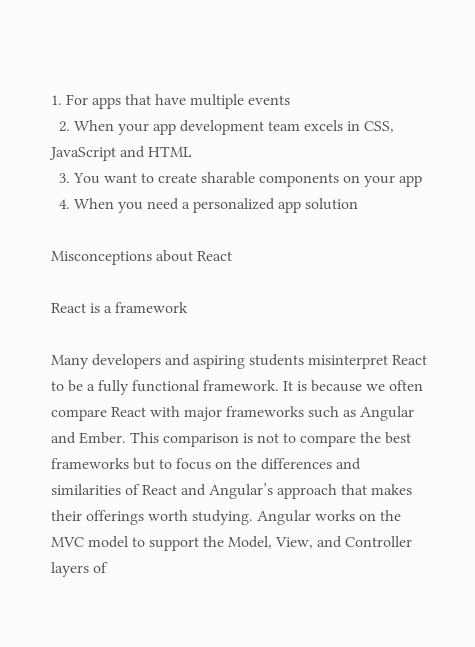1. For apps that have multiple events
  2. When your app development team excels in CSS, JavaScript and HTML
  3. You want to create sharable components on your app
  4. When you need a personalized app solution

Misconceptions about React

React is a framework

Many developers and aspiring students misinterpret React to be a fully functional framework. It is because we often compare React with major frameworks such as Angular and Ember. This comparison is not to compare the best frameworks but to focus on the differences and similarities of React and Angular’s approach that makes their offerings worth studying. Angular works on the MVC model to support the Model, View, and Controller layers of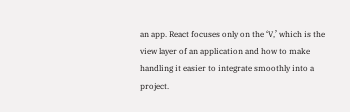an app. React focuses only on the ‘V,’ which is the view layer of an application and how to make handling it easier to integrate smoothly into a project.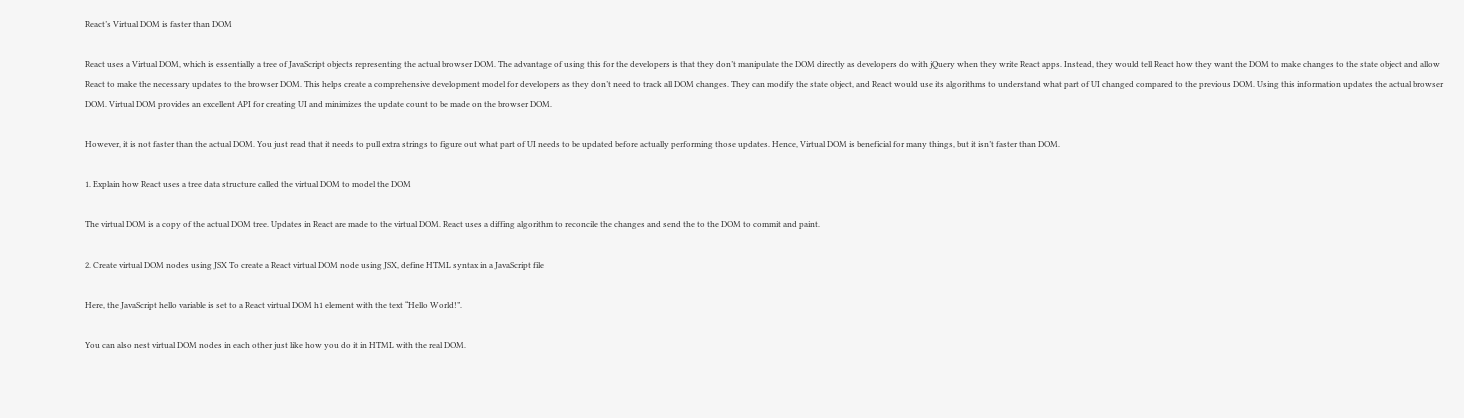React’s Virtual DOM is faster than DOM

React uses a Virtual DOM, which is essentially a tree of JavaScript objects representing the actual browser DOM. The advantage of using this for the developers is that they don’t manipulate the DOM directly as developers do with jQuery when they write React apps. Instead, they would tell React how they want the DOM to make changes to the state object and allow React to make the necessary updates to the browser DOM. This helps create a comprehensive development model for developers as they don’t need to track all DOM changes. They can modify the state object, and React would use its algorithms to understand what part of UI changed compared to the previous DOM. Using this information updates the actual browser DOM. Virtual DOM provides an excellent API for creating UI and minimizes the update count to be made on the browser DOM.

However, it is not faster than the actual DOM. You just read that it needs to pull extra strings to figure out what part of UI needs to be updated before actually performing those updates. Hence, Virtual DOM is beneficial for many things, but it isn’t faster than DOM.

1. Explain how React uses a tree data structure called the virtual DOM to model the DOM

The virtual DOM is a copy of the actual DOM tree. Updates in React are made to the virtual DOM. React uses a diffing algorithm to reconcile the changes and send the to the DOM to commit and paint.

2. Create virtual DOM nodes using JSX To create a React virtual DOM node using JSX, define HTML syntax in a JavaScript file

Here, the JavaScript hello variable is set to a React virtual DOM h1 element with the text “Hello World!”.

You can also nest virtual DOM nodes in each other just like how you do it in HTML with the real DOM.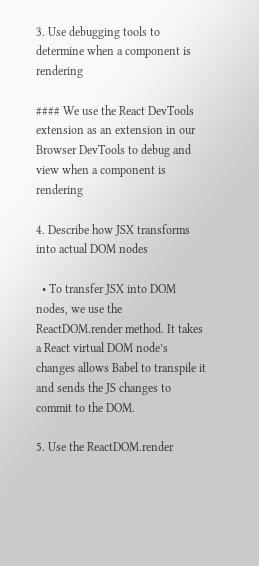3. Use debugging tools to determine when a component is rendering

#### We use the React DevTools extension as an extension in our Browser DevTools to debug and view when a component is rendering

4. Describe how JSX transforms into actual DOM nodes

  • To transfer JSX into DOM nodes, we use the ReactDOM.render method. It takes a React virtual DOM node’s changes allows Babel to transpile it and sends the JS changes to commit to the DOM.

5. Use the ReactDOM.render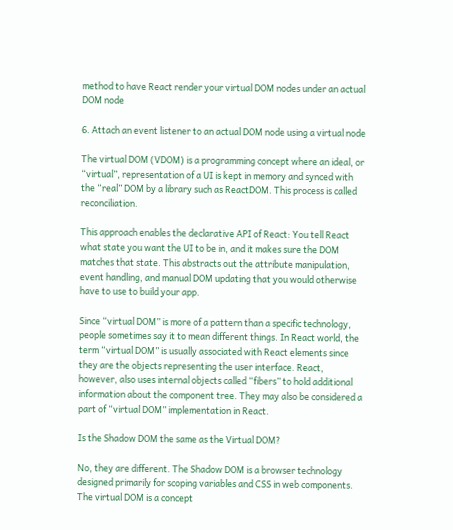method to have React render your virtual DOM nodes under an actual DOM node

6. Attach an event listener to an actual DOM node using a virtual node

The virtual DOM (VDOM) is a programming concept where an ideal, or “virtual”, representation of a UI is kept in memory and synced with the “real” DOM by a library such as ReactDOM. This process is called reconciliation.

This approach enables the declarative API of React: You tell React what state you want the UI to be in, and it makes sure the DOM matches that state. This abstracts out the attribute manipulation, event handling, and manual DOM updating that you would otherwise have to use to build your app.

Since “virtual DOM” is more of a pattern than a specific technology, people sometimes say it to mean different things. In React world, the term “virtual DOM” is usually associated with React elements since they are the objects representing the user interface. React, however, also uses internal objects called “fibers” to hold additional information about the component tree. They may also be considered a part of “virtual DOM” implementation in React.

Is the Shadow DOM the same as the Virtual DOM?

No, they are different. The Shadow DOM is a browser technology designed primarily for scoping variables and CSS in web components. The virtual DOM is a concept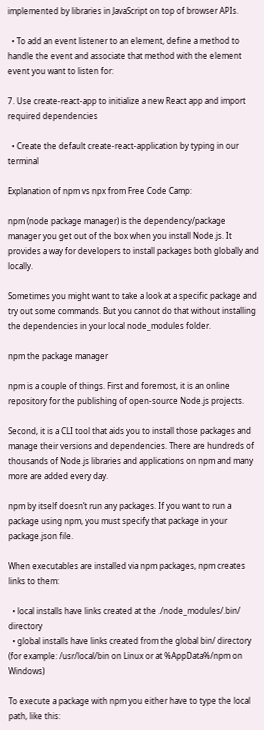implemented by libraries in JavaScript on top of browser APIs.

  • To add an event listener to an element, define a method to handle the event and associate that method with the element event you want to listen for:

7. Use create-react-app to initialize a new React app and import required dependencies

  • Create the default create-react-application by typing in our terminal

Explanation of npm vs npx from Free Code Camp:

npm (node package manager) is the dependency/package manager you get out of the box when you install Node.js. It provides a way for developers to install packages both globally and locally.

Sometimes you might want to take a look at a specific package and try out some commands. But you cannot do that without installing the dependencies in your local node_modules folder.

npm the package manager

npm is a couple of things. First and foremost, it is an online repository for the publishing of open-source Node.js projects.

Second, it is a CLI tool that aids you to install those packages and manage their versions and dependencies. There are hundreds of thousands of Node.js libraries and applications on npm and many more are added every day.

npm by itself doesn’t run any packages. If you want to run a package using npm, you must specify that package in your package.json file.

When executables are installed via npm packages, npm creates links to them:

  • local installs have links created at the ./node_modules/.bin/ directory
  • global installs have links created from the global bin/ directory (for example: /usr/local/bin on Linux or at %AppData%/npm on Windows)

To execute a package with npm you either have to type the local path, like this: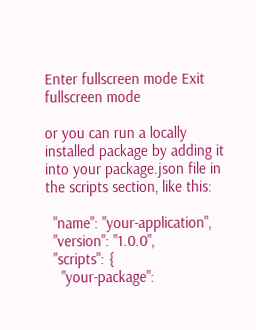Enter fullscreen mode Exit fullscreen mode

or you can run a locally installed package by adding it into your package.json file in the scripts section, like this:

  "name": "your-application",
  "version": "1.0.0",
  "scripts": {
    "your-package":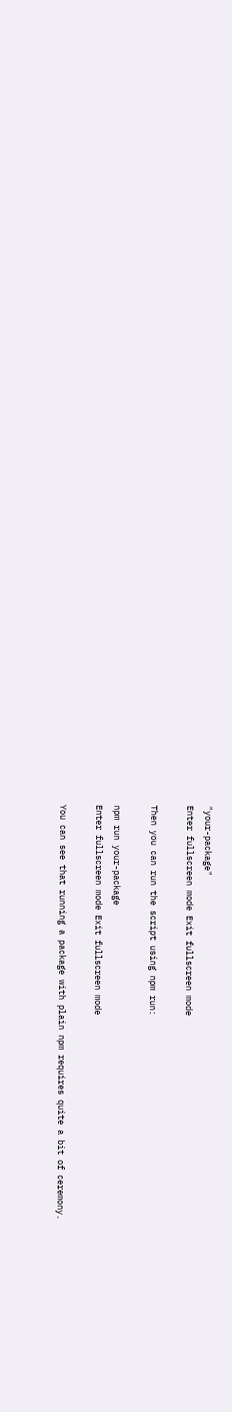"your-package"
Enter fullscreen mode Exit fullscreen mode

Then you can run the script using npm run:

npm run your-package
Enter fullscreen mode Exit fullscreen mode

You can see that running a package with plain npm requires quite a bit of ceremony.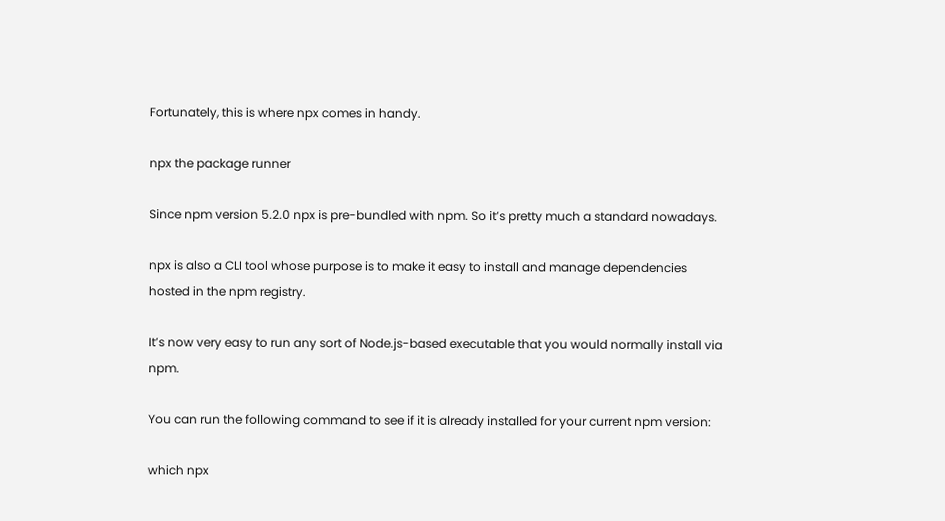Fortunately, this is where npx comes in handy.

npx the package runner

Since npm version 5.2.0 npx is pre-bundled with npm. So it’s pretty much a standard nowadays.

npx is also a CLI tool whose purpose is to make it easy to install and manage dependencies hosted in the npm registry.

It’s now very easy to run any sort of Node.js-based executable that you would normally install via npm.

You can run the following command to see if it is already installed for your current npm version:

which npx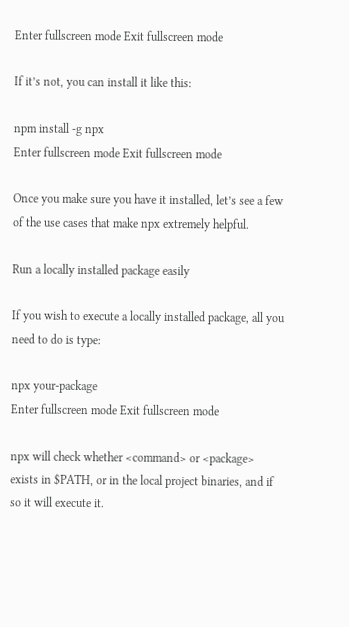Enter fullscreen mode Exit fullscreen mode

If it’s not, you can install it like this:

npm install -g npx
Enter fullscreen mode Exit fullscreen mode

Once you make sure you have it installed, let’s see a few of the use cases that make npx extremely helpful.

Run a locally installed package easily

If you wish to execute a locally installed package, all you need to do is type:

npx your-package
Enter fullscreen mode Exit fullscreen mode

npx will check whether <command> or <package> exists in $PATH, or in the local project binaries, and if so it will execute it.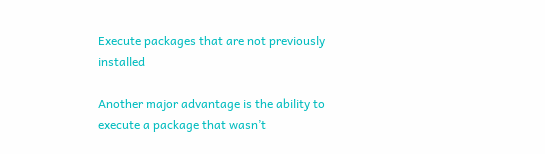Execute packages that are not previously installed

Another major advantage is the ability to execute a package that wasn’t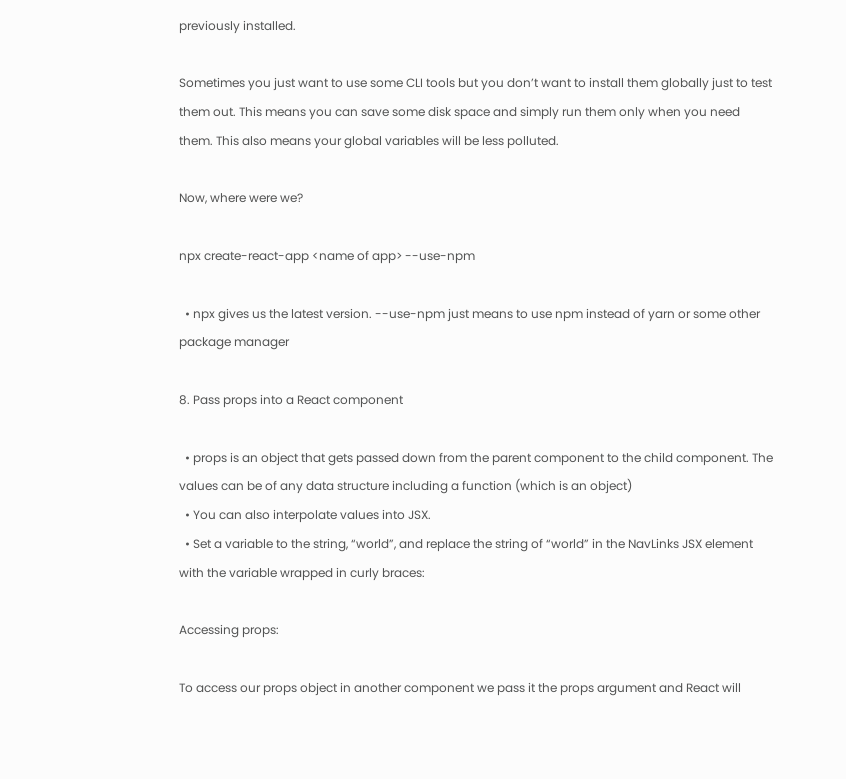previously installed.

Sometimes you just want to use some CLI tools but you don’t want to install them globally just to test them out. This means you can save some disk space and simply run them only when you need them. This also means your global variables will be less polluted.

Now, where were we?

npx create-react-app <name of app> --use-npm

  • npx gives us the latest version. --use-npm just means to use npm instead of yarn or some other package manager

8. Pass props into a React component

  • props is an object that gets passed down from the parent component to the child component. The values can be of any data structure including a function (which is an object)
  • You can also interpolate values into JSX.
  • Set a variable to the string, “world”, and replace the string of “world” in the NavLinks JSX element with the variable wrapped in curly braces:

Accessing props:

To access our props object in another component we pass it the props argument and React will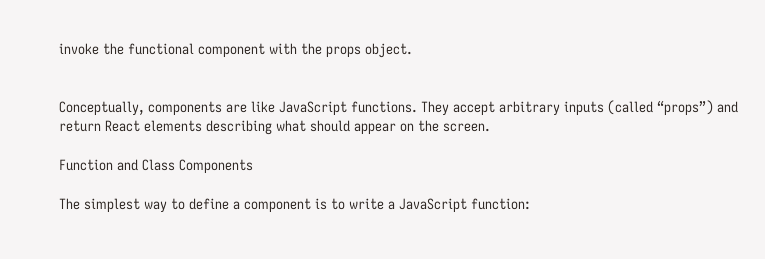invoke the functional component with the props object.


Conceptually, components are like JavaScript functions. They accept arbitrary inputs (called “props”) and return React elements describing what should appear on the screen.

Function and Class Components

The simplest way to define a component is to write a JavaScript function: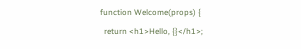function Welcome(props) {
  return <h1>Hello, {}</h1>;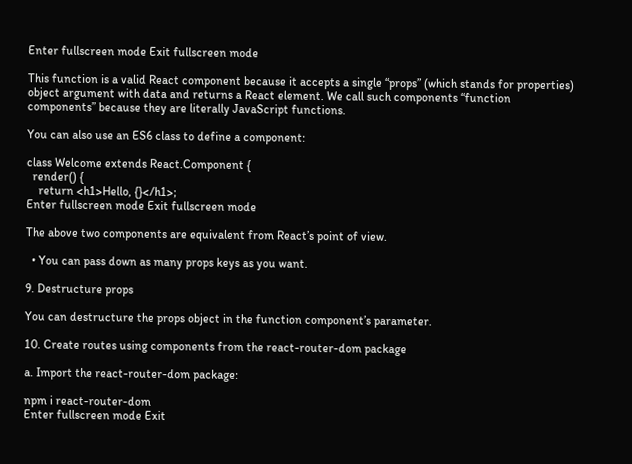Enter fullscreen mode Exit fullscreen mode

This function is a valid React component because it accepts a single “props” (which stands for properties) object argument with data and returns a React element. We call such components “function components” because they are literally JavaScript functions.

You can also use an ES6 class to define a component:

class Welcome extends React.Component {
  render() {
    return <h1>Hello, {}</h1>;
Enter fullscreen mode Exit fullscreen mode

The above two components are equivalent from React’s point of view.

  • You can pass down as many props keys as you want.

9. Destructure props

You can destructure the props object in the function component’s parameter.

10. Create routes using components from the react-router-dom package

a. Import the react-router-dom package:

npm i react-router-dom
Enter fullscreen mode Exit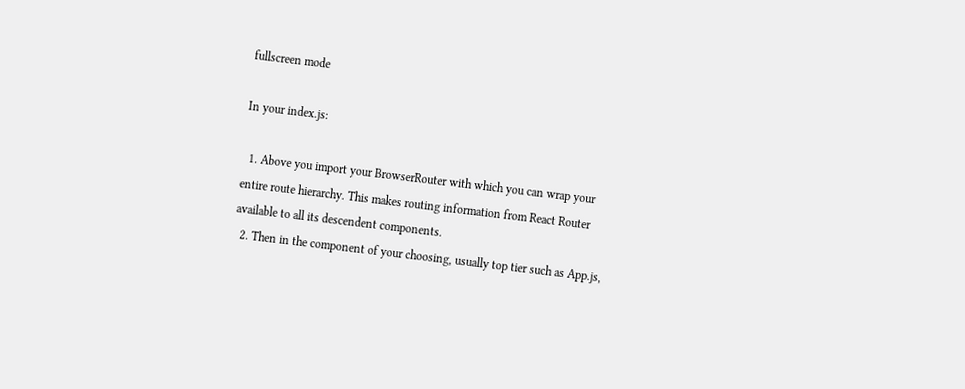fullscreen mode

In your index.js:

  1. Above you import your BrowserRouter with which you can wrap your entire route hierarchy. This makes routing information from React Router available to all its descendent components.
  2. Then in the component of your choosing, usually top tier such as App.js,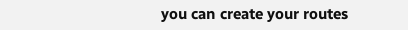you can create your routes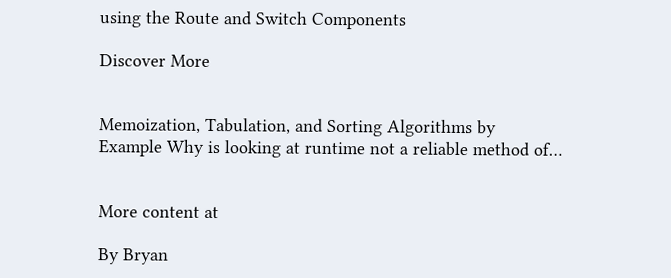using the Route and Switch Components

Discover More


Memoization, Tabulation, and Sorting Algorithms by Example Why is looking at runtime not a reliable method of…


More content at

By Bryan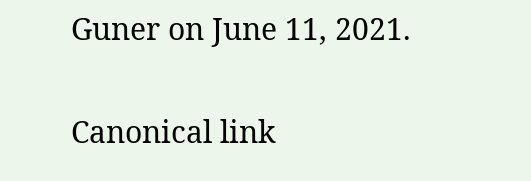Guner on June 11, 2021.

Canonical link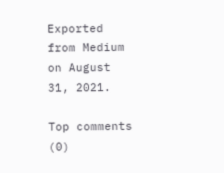Exported from Medium on August 31, 2021.

Top comments (0)